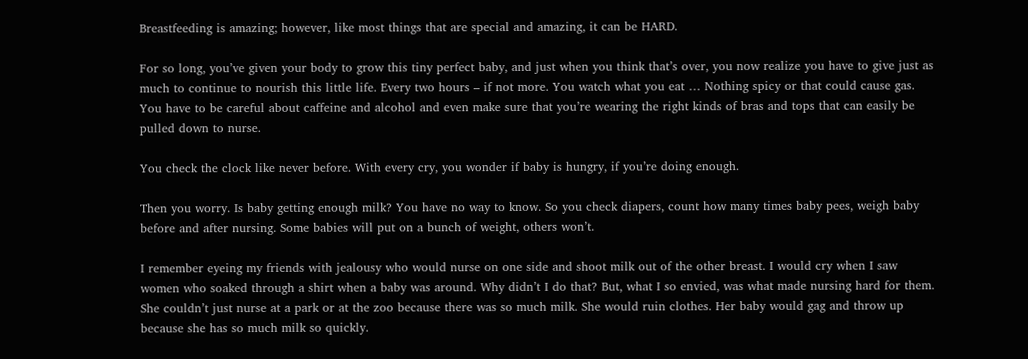Breastfeeding is amazing; however, like most things that are special and amazing, it can be HARD.

For so long, you’ve given your body to grow this tiny perfect baby, and just when you think that’s over, you now realize you have to give just as much to continue to nourish this little life. Every two hours – if not more. You watch what you eat … Nothing spicy or that could cause gas. You have to be careful about caffeine and alcohol and even make sure that you’re wearing the right kinds of bras and tops that can easily be pulled down to nurse.

You check the clock like never before. With every cry, you wonder if baby is hungry, if you’re doing enough.

Then you worry. Is baby getting enough milk? You have no way to know. So you check diapers, count how many times baby pees, weigh baby before and after nursing. Some babies will put on a bunch of weight, others won’t.

I remember eyeing my friends with jealousy who would nurse on one side and shoot milk out of the other breast. I would cry when I saw women who soaked through a shirt when a baby was around. Why didn’t I do that? But, what I so envied, was what made nursing hard for them. She couldn’t just nurse at a park or at the zoo because there was so much milk. She would ruin clothes. Her baby would gag and throw up because she has so much milk so quickly.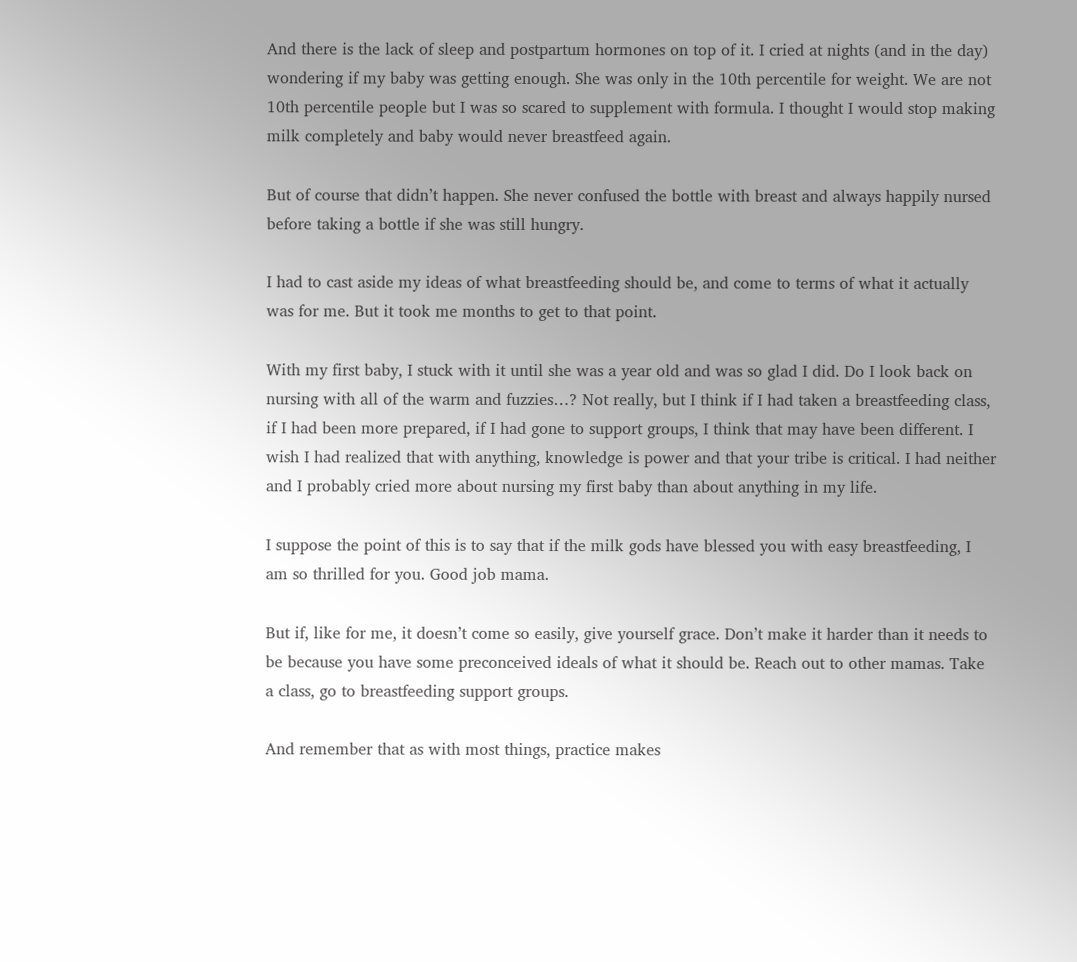And there is the lack of sleep and postpartum hormones on top of it. I cried at nights (and in the day) wondering if my baby was getting enough. She was only in the 10th percentile for weight. We are not 10th percentile people but I was so scared to supplement with formula. I thought I would stop making milk completely and baby would never breastfeed again.

But of course that didn’t happen. She never confused the bottle with breast and always happily nursed before taking a bottle if she was still hungry.

I had to cast aside my ideas of what breastfeeding should be, and come to terms of what it actually was for me. But it took me months to get to that point.

With my first baby, I stuck with it until she was a year old and was so glad I did. Do I look back on nursing with all of the warm and fuzzies…? Not really, but I think if I had taken a breastfeeding class, if I had been more prepared, if I had gone to support groups, I think that may have been different. I wish I had realized that with anything, knowledge is power and that your tribe is critical. I had neither and I probably cried more about nursing my first baby than about anything in my life.

I suppose the point of this is to say that if the milk gods have blessed you with easy breastfeeding, I am so thrilled for you. Good job mama.

But if, like for me, it doesn’t come so easily, give yourself grace. Don’t make it harder than it needs to be because you have some preconceived ideals of what it should be. Reach out to other mamas. Take a class, go to breastfeeding support groups.

And remember that as with most things, practice makes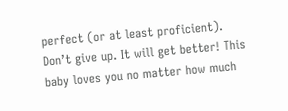perfect (or at least proficient). Don’t give up. It will get better! This baby loves you no matter how much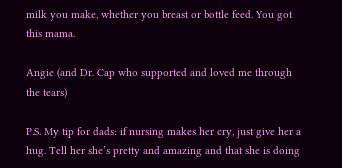milk you make, whether you breast or bottle feed. You got this mama.

Angie (and Dr. Cap who supported and loved me through the tears)

P.S. My tip for dads: if nursing makes her cry, just give her a hug. Tell her she’s pretty and amazing and that she is doing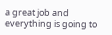a great job and everything is going to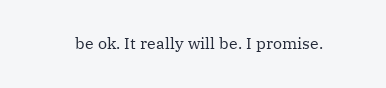be ok. It really will be. I promise.